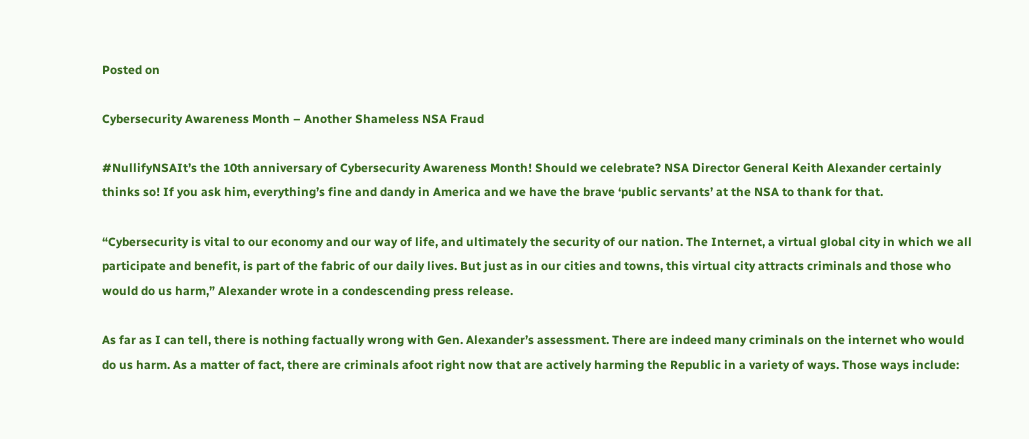Posted on

Cybersecurity Awareness Month – Another Shameless NSA Fraud

#NullifyNSAIt’s the 10th anniversary of Cybersecurity Awareness Month! Should we celebrate? NSA Director General Keith Alexander certainly thinks so! If you ask him, everything’s fine and dandy in America and we have the brave ‘public servants’ at the NSA to thank for that.

“Cybersecurity is vital to our economy and our way of life, and ultimately the security of our nation. The Internet, a virtual global city in which we all participate and benefit, is part of the fabric of our daily lives. But just as in our cities and towns, this virtual city attracts criminals and those who would do us harm,” Alexander wrote in a condescending press release.

As far as I can tell, there is nothing factually wrong with Gen. Alexander’s assessment. There are indeed many criminals on the internet who would do us harm. As a matter of fact, there are criminals afoot right now that are actively harming the Republic in a variety of ways. Those ways include: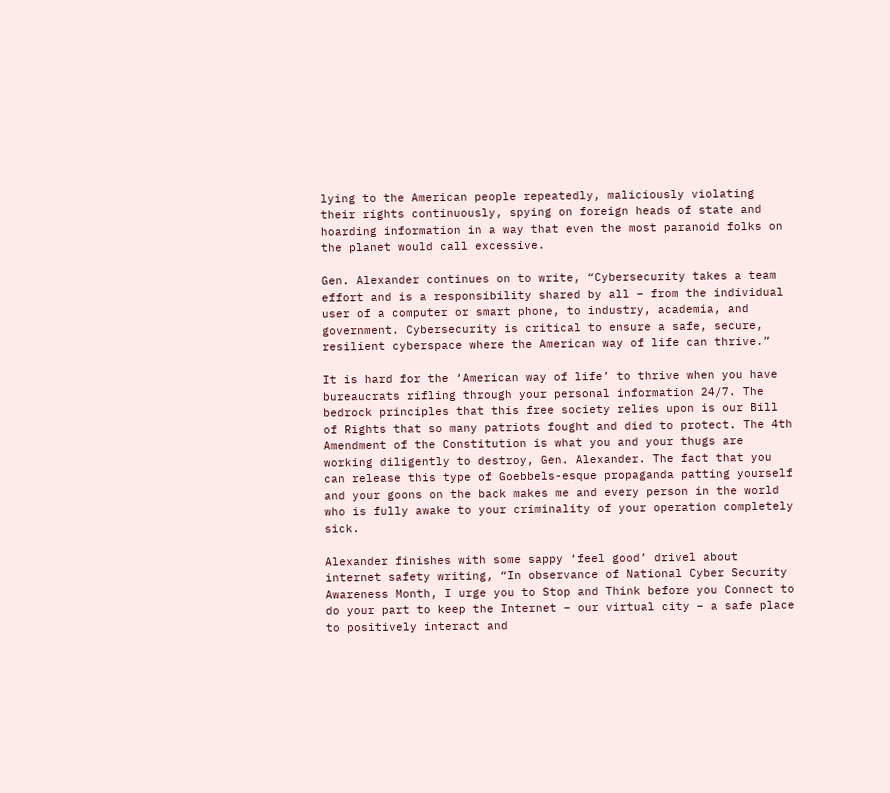lying to the American people repeatedly, maliciously violating their rights continuously, spying on foreign heads of state and hoarding information in a way that even the most paranoid folks on the planet would call excessive.

Gen. Alexander continues on to write, “Cybersecurity takes a team effort and is a responsibility shared by all – from the individual user of a computer or smart phone, to industry, academia, and government. Cybersecurity is critical to ensure a safe, secure, resilient cyberspace where the American way of life can thrive.”

It is hard for the ‘American way of life’ to thrive when you have bureaucrats rifling through your personal information 24/7. The bedrock principles that this free society relies upon is our Bill of Rights that so many patriots fought and died to protect. The 4th Amendment of the Constitution is what you and your thugs are working diligently to destroy, Gen. Alexander. The fact that you can release this type of Goebbels-esque propaganda patting yourself and your goons on the back makes me and every person in the world who is fully awake to your criminality of your operation completely sick.

Alexander finishes with some sappy ‘feel good’ drivel about internet safety writing, “In observance of National Cyber Security Awareness Month, I urge you to Stop and Think before you Connect to do your part to keep the Internet – our virtual city – a safe place to positively interact and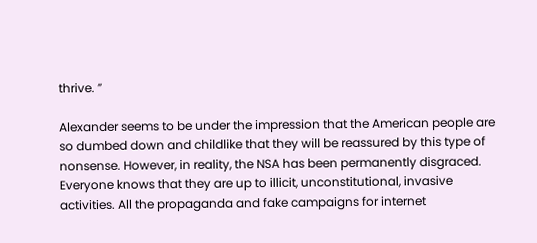thrive. ”

Alexander seems to be under the impression that the American people are so dumbed down and childlike that they will be reassured by this type of nonsense. However, in reality, the NSA has been permanently disgraced. Everyone knows that they are up to illicit, unconstitutional, invasive activities. All the propaganda and fake campaigns for internet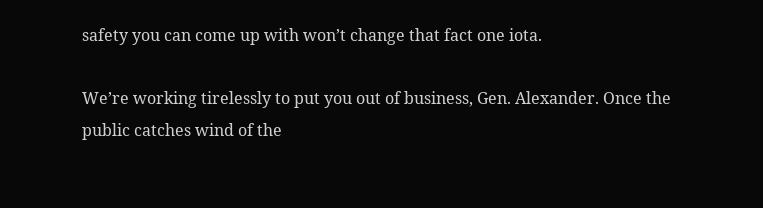safety you can come up with won’t change that fact one iota.

We’re working tirelessly to put you out of business, Gen. Alexander. Once the public catches wind of the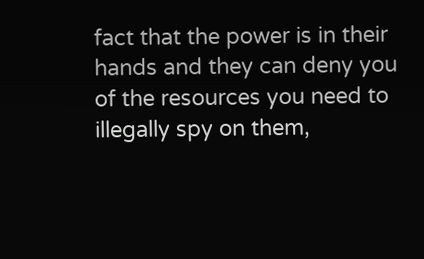fact that the power is in their hands and they can deny you of the resources you need to illegally spy on them,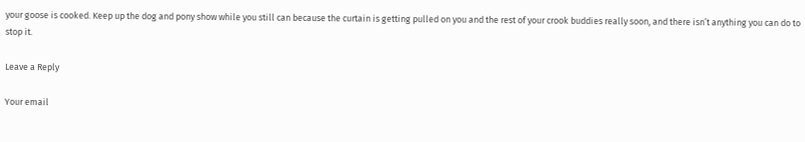your goose is cooked. Keep up the dog and pony show while you still can because the curtain is getting pulled on you and the rest of your crook buddies really soon, and there isn’t anything you can do to stop it.

Leave a Reply

Your email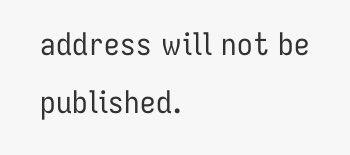address will not be published.